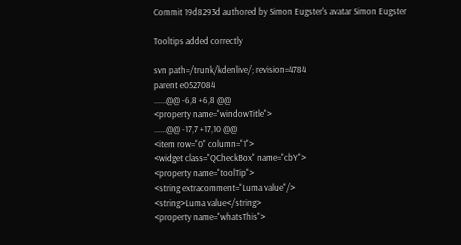Commit 19d8293d authored by Simon Eugster's avatar Simon Eugster

Tooltips added correctly

svn path=/trunk/kdenlive/; revision=4784
parent e0527084
......@@ -6,8 +6,8 @@
<property name="windowTitle">
......@@ -17,7 +17,10 @@
<item row="0" column="1">
<widget class="QCheckBox" name="cbY">
<property name="toolTip">
<string extracomment="Luma value"/>
<string>Luma value</string>
<property name="whatsThis">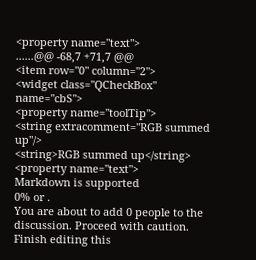<property name="text">
......@@ -68,7 +71,7 @@
<item row="0" column="2">
<widget class="QCheckBox" name="cbS">
<property name="toolTip">
<string extracomment="RGB summed up"/>
<string>RGB summed up</string>
<property name="text">
Markdown is supported
0% or .
You are about to add 0 people to the discussion. Proceed with caution.
Finish editing this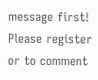message first!
Please register or to comment